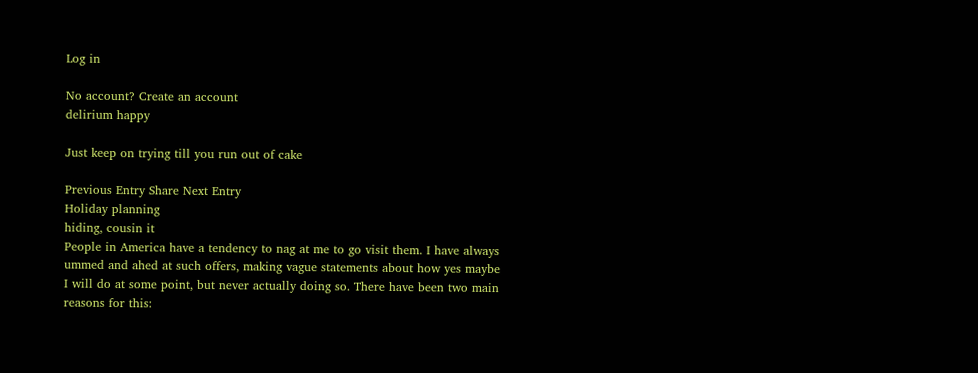Log in

No account? Create an account
delirium happy

Just keep on trying till you run out of cake

Previous Entry Share Next Entry
Holiday planning
hiding, cousin it
People in America have a tendency to nag at me to go visit them. I have always ummed and ahed at such offers, making vague statements about how yes maybe I will do at some point, but never actually doing so. There have been two main reasons for this: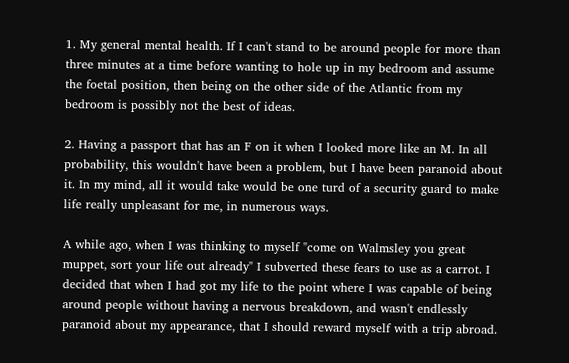1. My general mental health. If I can't stand to be around people for more than three minutes at a time before wanting to hole up in my bedroom and assume the foetal position, then being on the other side of the Atlantic from my bedroom is possibly not the best of ideas.

2. Having a passport that has an F on it when I looked more like an M. In all probability, this wouldn't have been a problem, but I have been paranoid about it. In my mind, all it would take would be one turd of a security guard to make life really unpleasant for me, in numerous ways.

A while ago, when I was thinking to myself "come on Walmsley you great muppet, sort your life out already" I subverted these fears to use as a carrot. I decided that when I had got my life to the point where I was capable of being around people without having a nervous breakdown, and wasn't endlessly paranoid about my appearance, that I should reward myself with a trip abroad.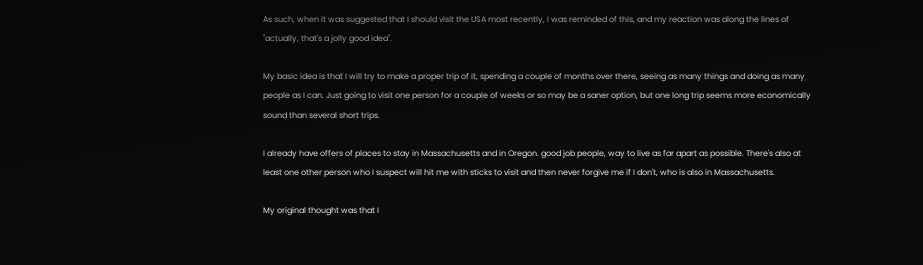As such, when it was suggested that I should visit the USA most recently, I was reminded of this, and my reaction was along the lines of "actually, that's a jolly good idea".

My basic idea is that I will try to make a proper trip of it, spending a couple of months over there, seeing as many things and doing as many people as I can. Just going to visit one person for a couple of weeks or so may be a saner option, but one long trip seems more economically sound than several short trips.

I already have offers of places to stay in Massachusetts and in Oregon. good job people, way to live as far apart as possible. There's also at least one other person who I suspect will hit me with sticks to visit and then never forgive me if I don't, who is also in Massachusetts.

My original thought was that I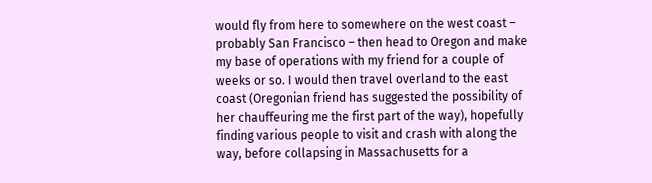would fly from here to somewhere on the west coast – probably San Francisco – then head to Oregon and make my base of operations with my friend for a couple of weeks or so. I would then travel overland to the east coast (Oregonian friend has suggested the possibility of her chauffeuring me the first part of the way), hopefully finding various people to visit and crash with along the way, before collapsing in Massachusetts for a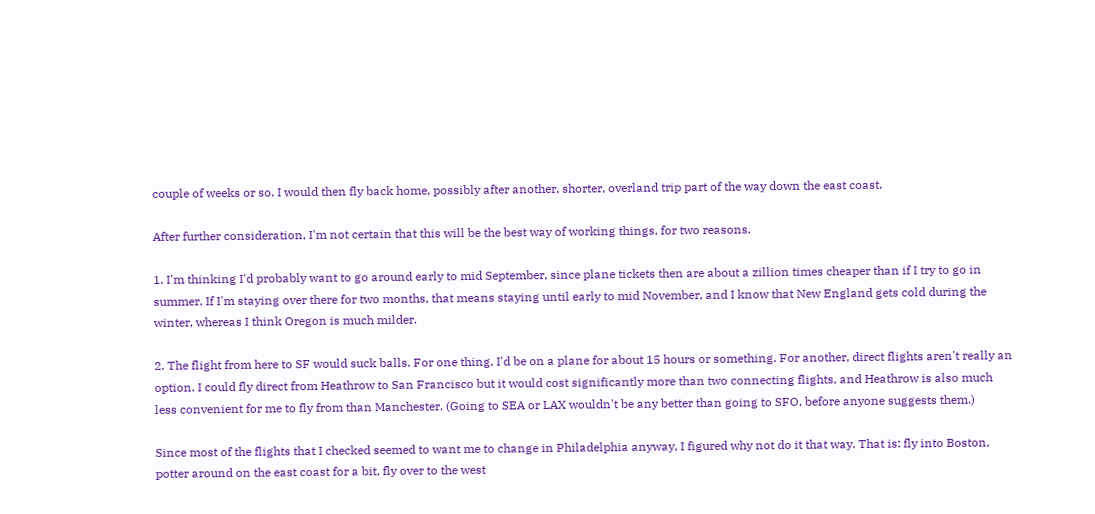couple of weeks or so. I would then fly back home, possibly after another, shorter, overland trip part of the way down the east coast.

After further consideration, I'm not certain that this will be the best way of working things, for two reasons.

1. I'm thinking I'd probably want to go around early to mid September, since plane tickets then are about a zillion times cheaper than if I try to go in summer. If I'm staying over there for two months, that means staying until early to mid November, and I know that New England gets cold during the winter, whereas I think Oregon is much milder.

2. The flight from here to SF would suck balls. For one thing, I'd be on a plane for about 15 hours or something. For another, direct flights aren't really an option. I could fly direct from Heathrow to San Francisco but it would cost significantly more than two connecting flights, and Heathrow is also much less convenient for me to fly from than Manchester. (Going to SEA or LAX wouldn't be any better than going to SFO, before anyone suggests them.)

Since most of the flights that I checked seemed to want me to change in Philadelphia anyway, I figured why not do it that way. That is: fly into Boston, potter around on the east coast for a bit, fly over to the west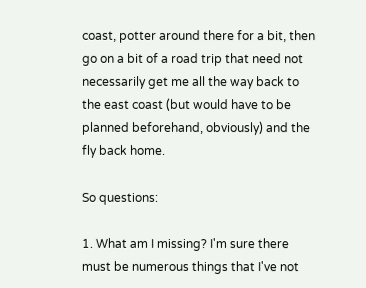coast, potter around there for a bit, then go on a bit of a road trip that need not necessarily get me all the way back to the east coast (but would have to be planned beforehand, obviously) and the fly back home.

So questions:

1. What am I missing? I'm sure there must be numerous things that I've not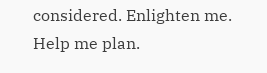considered. Enlighten me. Help me plan.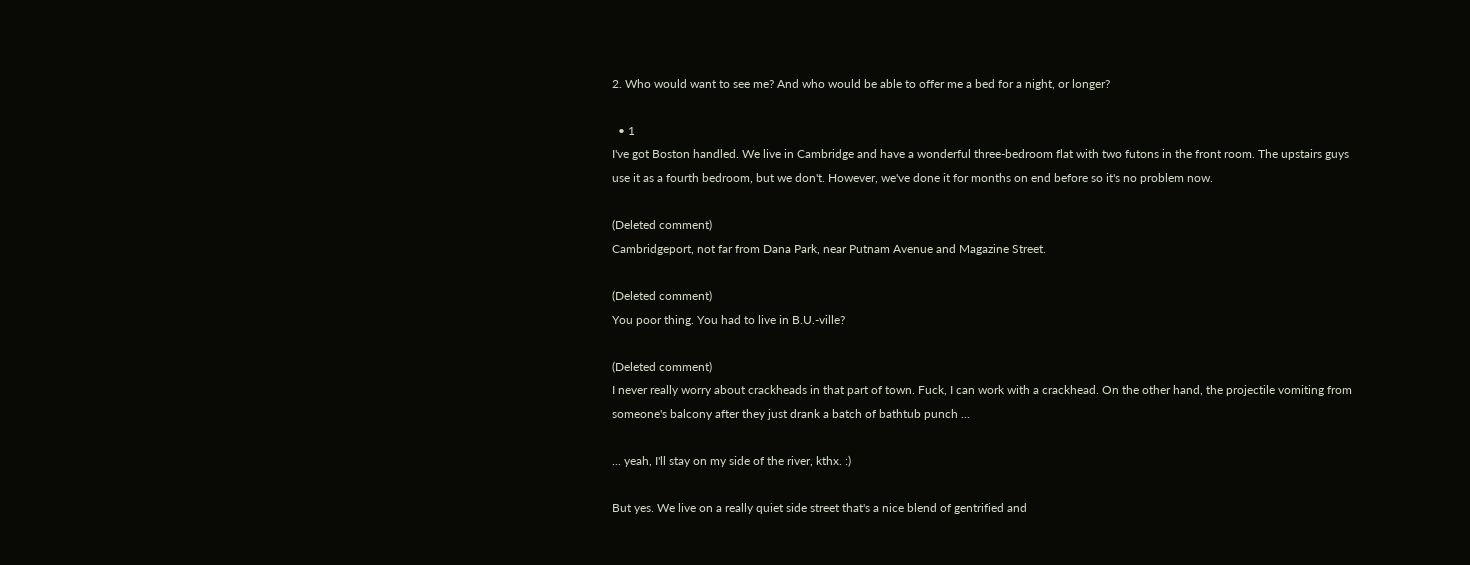2. Who would want to see me? And who would be able to offer me a bed for a night, or longer?

  • 1
I've got Boston handled. We live in Cambridge and have a wonderful three-bedroom flat with two futons in the front room. The upstairs guys use it as a fourth bedroom, but we don't. However, we've done it for months on end before so it's no problem now.

(Deleted comment)
Cambridgeport, not far from Dana Park, near Putnam Avenue and Magazine Street.

(Deleted comment)
You poor thing. You had to live in B.U.-ville?

(Deleted comment)
I never really worry about crackheads in that part of town. Fuck, I can work with a crackhead. On the other hand, the projectile vomiting from someone's balcony after they just drank a batch of bathtub punch ...

... yeah, I'll stay on my side of the river, kthx. :)

But yes. We live on a really quiet side street that's a nice blend of gentrified and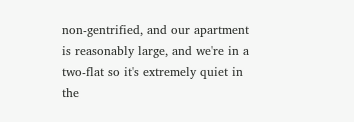non-gentrified, and our apartment is reasonably large, and we're in a two-flat so it's extremely quiet in the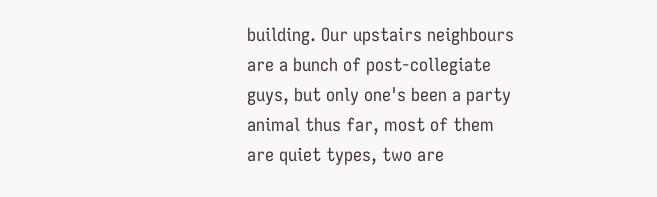building. Our upstairs neighbours are a bunch of post-collegiate guys, but only one's been a party animal thus far, most of them are quiet types, two are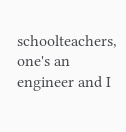schoolteachers, one's an engineer and I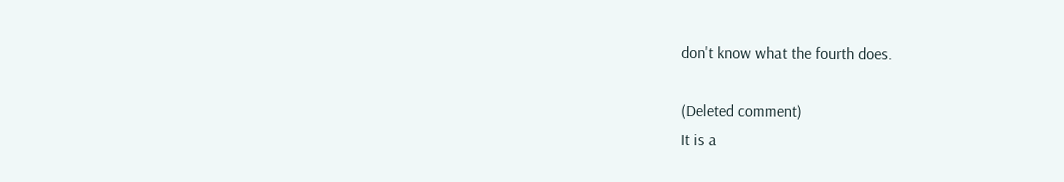don't know what the fourth does.

(Deleted comment)
It is a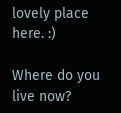lovely place here. :)

Where do you live now?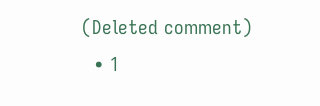(Deleted comment)
  • 1